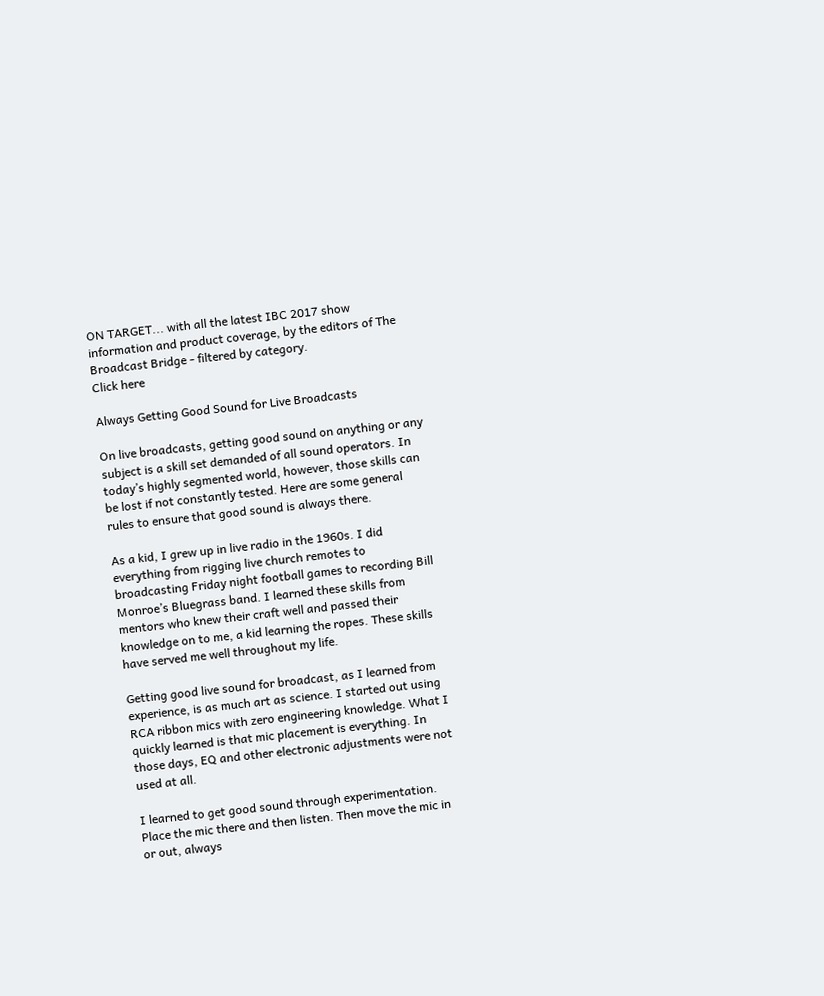ON TARGET... with all the latest IBC 2017 show information and product coverage, by the editors of The Broadcast Bridge - filtered by category.
Click here

Always Getting Good Sound for Live Broadcasts

On live broadcasts, getting good sound on anything or any subject is a skill set demanded of all sound operators. In today’s highly segmented world, however, those skills can be lost if not constantly tested. Here are some general rules to ensure that good sound is always there.

As a kid, I grew up in live radio in the 1960s. I did everything from rigging live church remotes to broadcasting Friday night football games to recording Bill Monroe’s Bluegrass band. I learned these skills from mentors who knew their craft well and passed their knowledge on to me, a kid learning the ropes. These skills have served me well throughout my life.

Getting good live sound for broadcast, as I learned from experience, is as much art as science. I started out using RCA ribbon mics with zero engineering knowledge. What I quickly learned is that mic placement is everything. In those days, EQ and other electronic adjustments were not used at all.

I learned to get good sound through experimentation. Place the mic there and then listen. Then move the mic in or out, always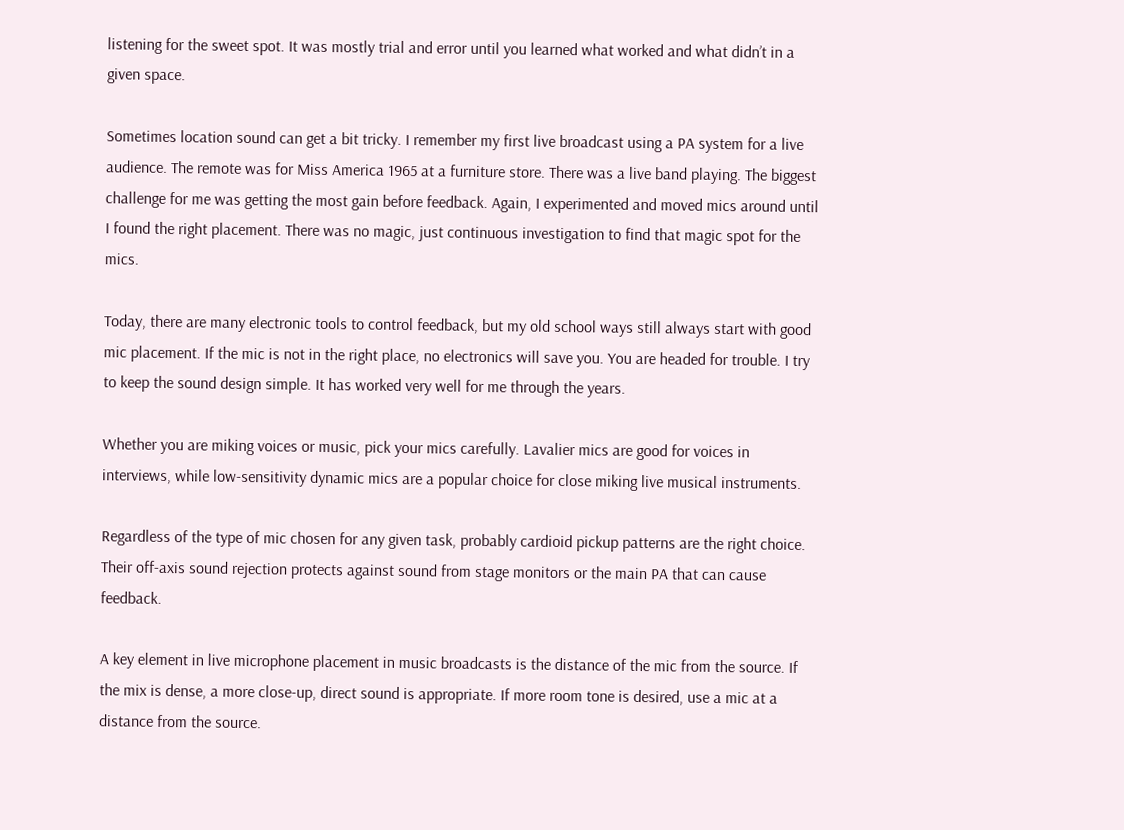listening for the sweet spot. It was mostly trial and error until you learned what worked and what didn’t in a given space.

Sometimes location sound can get a bit tricky. I remember my first live broadcast using a PA system for a live audience. The remote was for Miss America 1965 at a furniture store. There was a live band playing. The biggest challenge for me was getting the most gain before feedback. Again, I experimented and moved mics around until I found the right placement. There was no magic, just continuous investigation to find that magic spot for the mics.

Today, there are many electronic tools to control feedback, but my old school ways still always start with good mic placement. If the mic is not in the right place, no electronics will save you. You are headed for trouble. I try to keep the sound design simple. It has worked very well for me through the years.

Whether you are miking voices or music, pick your mics carefully. Lavalier mics are good for voices in interviews, while low-sensitivity dynamic mics are a popular choice for close miking live musical instruments.

Regardless of the type of mic chosen for any given task, probably cardioid pickup patterns are the right choice. Their off-axis sound rejection protects against sound from stage monitors or the main PA that can cause feedback.

A key element in live microphone placement in music broadcasts is the distance of the mic from the source. If the mix is dense, a more close-up, direct sound is appropriate. If more room tone is desired, use a mic at a distance from the source.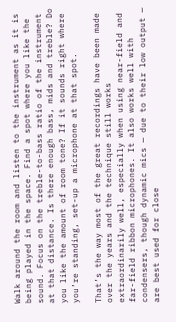Walk around the room and listen to the instrument as it is being played in the space. Find a spot where you like the sound. Focus on the treble-to-bass ratio of the instrument at that distance. Is there enough bass, mids and treble? Do you like the amount of room tone? If it sounds right where you’re standing, set-up a microphone at that spot.

That’s the way most of the great recordings have been made over the years and the technique still works extraordinarily well, especially when using near-field and far-field ribbon microphones. It also works well with condensers, though dynamic mics — due to their low output — are best used for close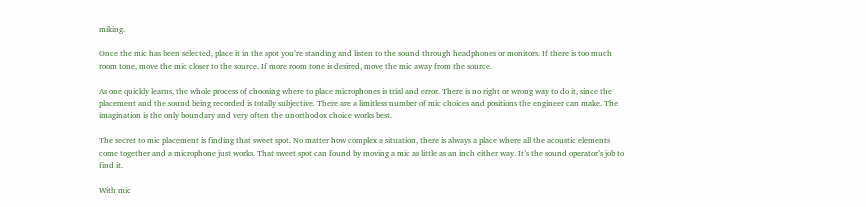miking.

Once the mic has been selected, place it in the spot you’re standing and listen to the sound through headphones or monitors. If there is too much room tone, move the mic closer to the source. If more room tone is desired, move the mic away from the source.

As one quickly learns, the whole process of choosing where to place microphones is trial and error. There is no right or wrong way to do it, since the placement and the sound being recorded is totally subjective. There are a limitless number of mic choices and positions the engineer can make. The imagination is the only boundary and very often the unorthodox choice works best.

The secret to mic placement is finding that sweet spot. No matter how complex a situation, there is always a place where all the acoustic elements come together and a microphone just works. That sweet spot can found by moving a mic as little as an inch either way. It’s the sound operator’s job to find it.

With mic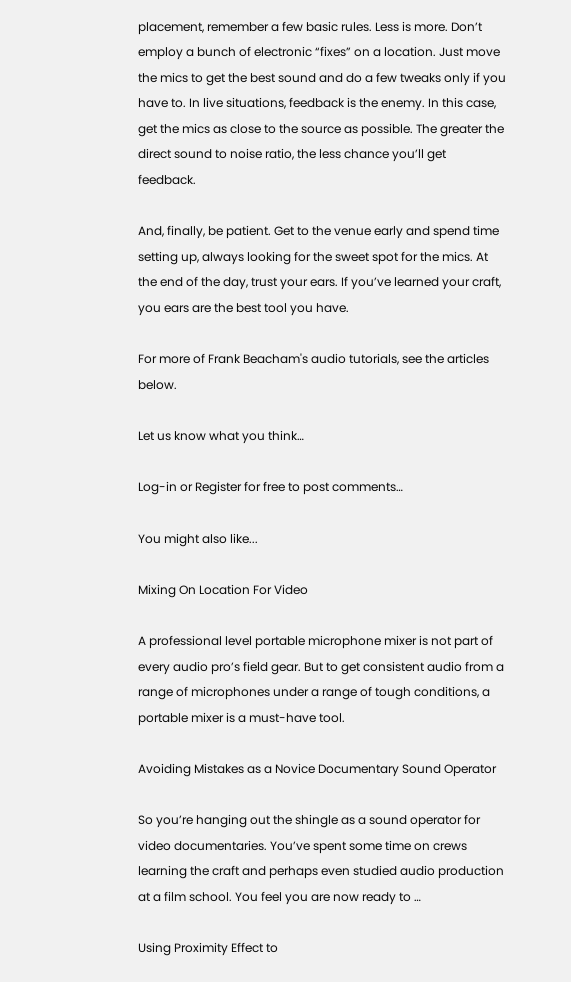placement, remember a few basic rules. Less is more. Don’t employ a bunch of electronic “fixes” on a location. Just move the mics to get the best sound and do a few tweaks only if you have to. In live situations, feedback is the enemy. In this case, get the mics as close to the source as possible. The greater the direct sound to noise ratio, the less chance you’ll get feedback.

And, finally, be patient. Get to the venue early and spend time setting up, always looking for the sweet spot for the mics. At the end of the day, trust your ears. If you’ve learned your craft, you ears are the best tool you have.

For more of Frank Beacham's audio tutorials, see the articles below.

Let us know what you think…

Log-in or Register for free to post comments…

You might also like...

Mixing On Location For Video

A professional level portable microphone mixer is not part of every audio pro’s field gear. But to get consistent audio from a range of microphones under a range of tough conditions, a portable mixer is a must-have tool.

Avoiding Mistakes as a Novice Documentary Sound Operator

So you’re hanging out the shingle as a sound operator for video documentaries. You’ve spent some time on crews learning the craft and perhaps even studied audio production at a film school. You feel you are now ready to …

Using Proximity Effect to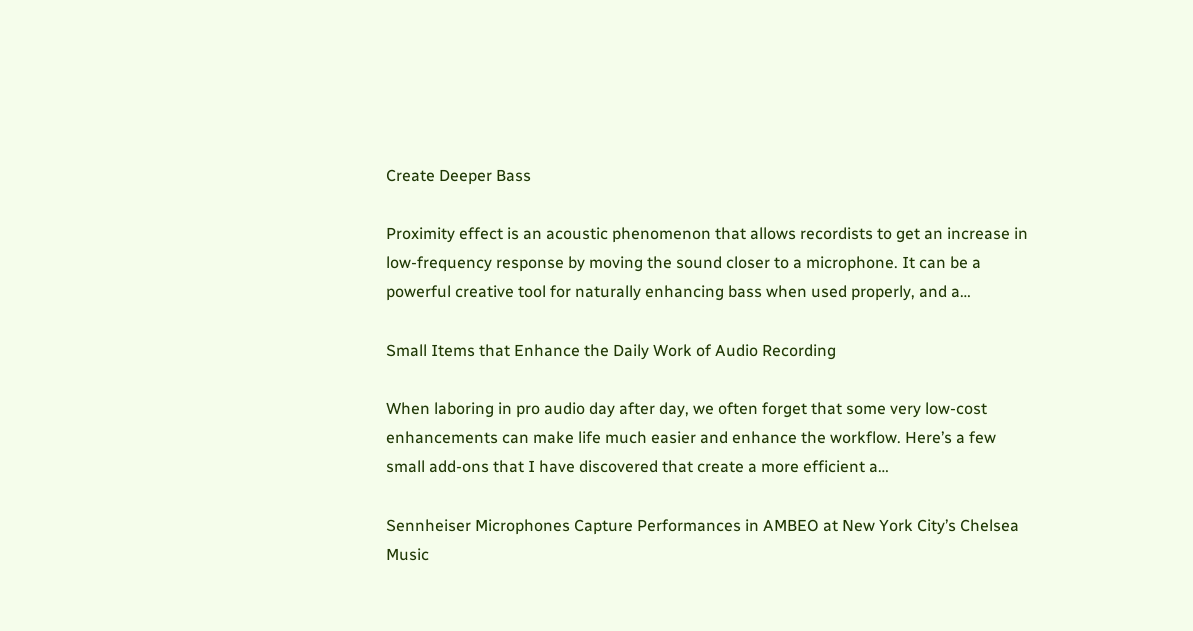Create Deeper Bass

Proximity effect is an acoustic phenomenon that allows recordists to get an increase in low-frequency response by moving the sound closer to a microphone. It can be a powerful creative tool for naturally enhancing bass when used properly, and a…

Small Items that Enhance the Daily Work of Audio Recording

When laboring in pro audio day after day, we often forget that some very low-cost enhancements can make life much easier and enhance the workflow. Here’s a few small add-ons that I have discovered that create a more efficient a…

Sennheiser Microphones Capture Performances in AMBEO at New York City’s Chelsea Music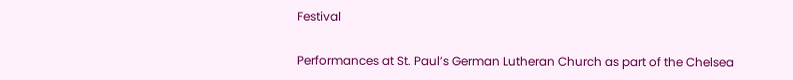Festival

Performances at St. Paul’s German Lutheran Church as part of the Chelsea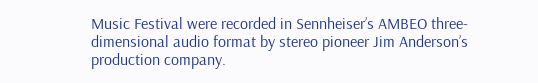Music Festival were recorded in Sennheiser’s AMBEO three-dimensional audio format by stereo pioneer Jim Anderson’s production company.